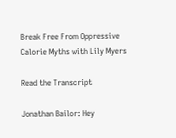Break Free From Oppressive Calorie Myths with Lily Myers

Read the Transcript

Jonathan Bailor: Hey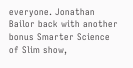everyone. Jonathan Bailor back with another bonus Smarter Science of Slim show,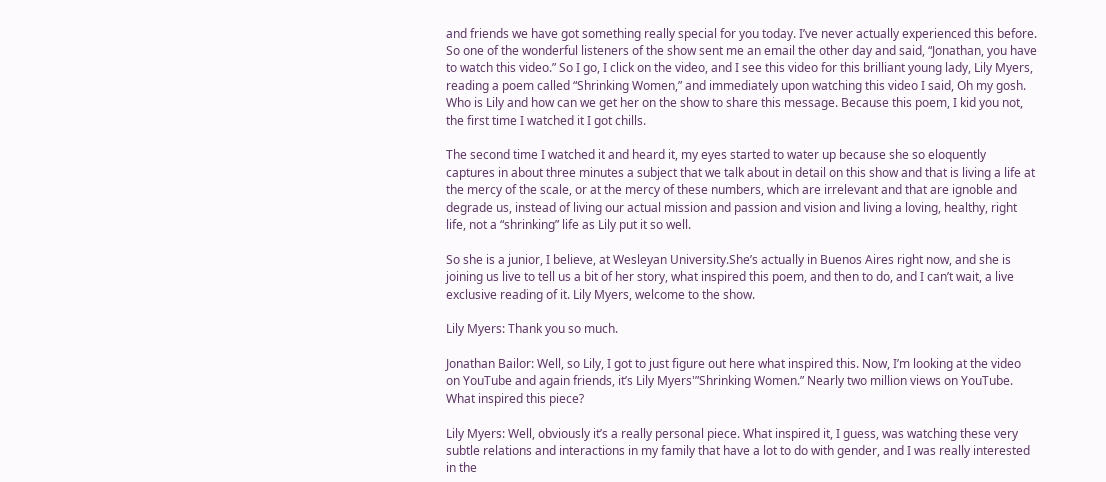and friends we have got something really special for you today. I’ve never actually experienced this before. So one of the wonderful listeners of the show sent me an email the other day and said, “Jonathan, you have to watch this video.” So I go, I click on the video, and I see this video for this brilliant young lady, Lily Myers, reading a poem called “Shrinking Women,” and immediately upon watching this video I said, Oh my gosh. Who is Lily and how can we get her on the show to share this message. Because this poem, I kid you not, the first time I watched it I got chills.

The second time I watched it and heard it, my eyes started to water up because she so eloquently captures in about three minutes a subject that we talk about in detail on this show and that is living a life at the mercy of the scale, or at the mercy of these numbers, which are irrelevant and that are ignoble and degrade us, instead of living our actual mission and passion and vision and living a loving, healthy, right life, not a “shrinking” life as Lily put it so well.

So she is a junior, I believe, at Wesleyan University.She’s actually in Buenos Aires right now, and she is joining us live to tell us a bit of her story, what inspired this poem, and then to do, and I can’t wait, a live exclusive reading of it. Lily Myers, welcome to the show.

Lily Myers: Thank you so much.

Jonathan Bailor: Well, so Lily, I got to just figure out here what inspired this. Now, I’m looking at the video on YouTube and again friends, it’s Lily Myers'”Shrinking Women.” Nearly two million views on YouTube. What inspired this piece?

Lily Myers: Well, obviously it’s a really personal piece. What inspired it, I guess, was watching these very subtle relations and interactions in my family that have a lot to do with gender, and I was really interested in the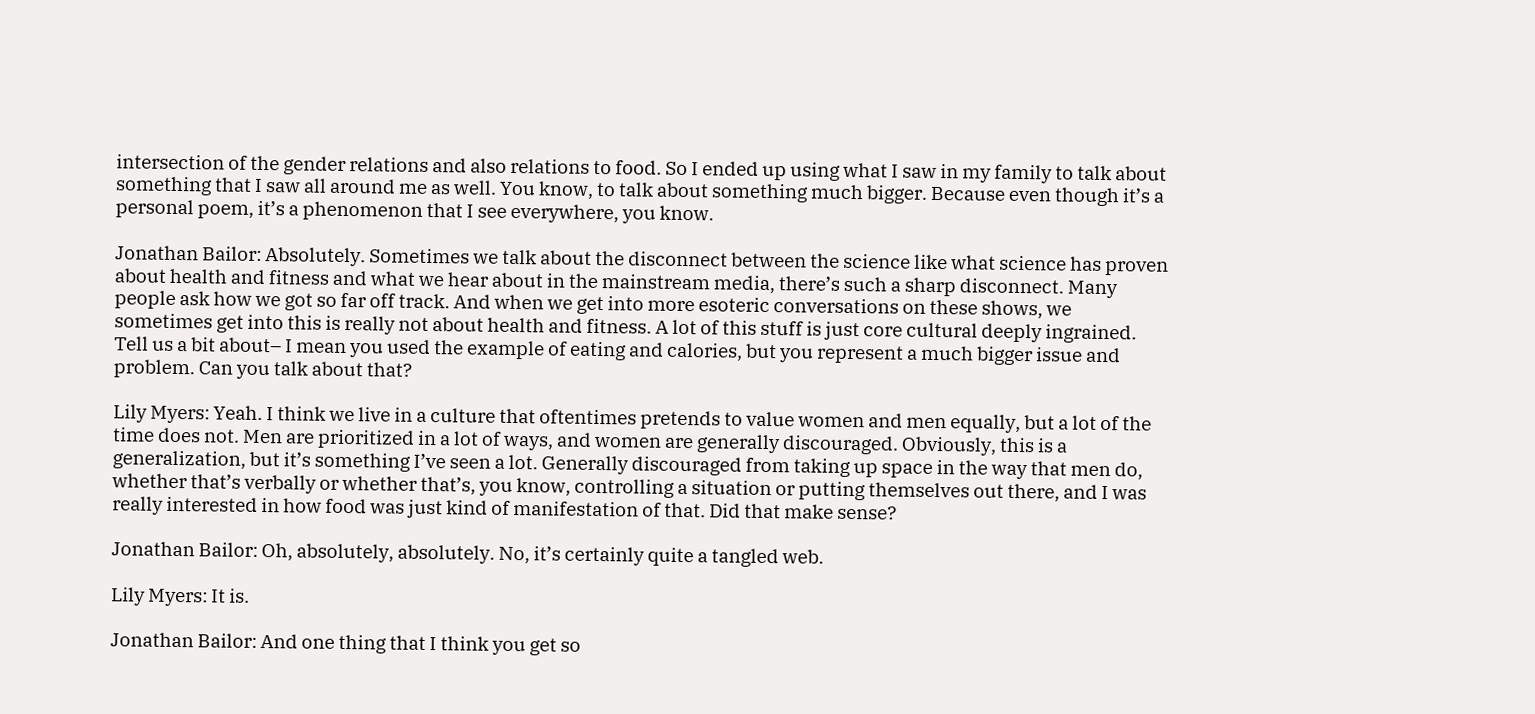intersection of the gender relations and also relations to food. So I ended up using what I saw in my family to talk about something that I saw all around me as well. You know, to talk about something much bigger. Because even though it’s a personal poem, it’s a phenomenon that I see everywhere, you know.

Jonathan Bailor: Absolutely. Sometimes we talk about the disconnect between the science like what science has proven about health and fitness and what we hear about in the mainstream media, there’s such a sharp disconnect. Many people ask how we got so far off track. And when we get into more esoteric conversations on these shows, we sometimes get into this is really not about health and fitness. A lot of this stuff is just core cultural deeply ingrained. Tell us a bit about– I mean you used the example of eating and calories, but you represent a much bigger issue and problem. Can you talk about that?

Lily Myers: Yeah. I think we live in a culture that oftentimes pretends to value women and men equally, but a lot of the time does not. Men are prioritized in a lot of ways, and women are generally discouraged. Obviously, this is a generalization, but it’s something I’ve seen a lot. Generally discouraged from taking up space in the way that men do, whether that’s verbally or whether that’s, you know, controlling a situation or putting themselves out there, and I was really interested in how food was just kind of manifestation of that. Did that make sense?

Jonathan Bailor: Oh, absolutely, absolutely. No, it’s certainly quite a tangled web.

Lily Myers: It is.

Jonathan Bailor: And one thing that I think you get so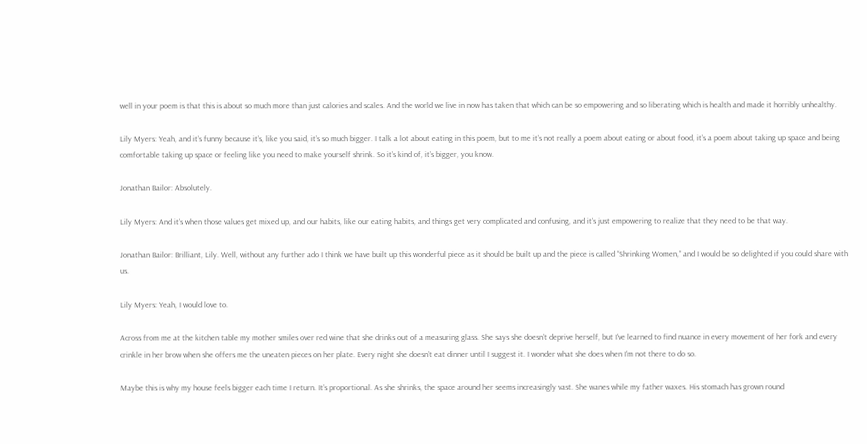well in your poem is that this is about so much more than just calories and scales. And the world we live in now has taken that which can be so empowering and so liberating which is health and made it horribly unhealthy.

Lily Myers: Yeah, and it’s funny because it’s, like you said, it’s so much bigger. I talk a lot about eating in this poem, but to me it’s not really a poem about eating or about food, it’s a poem about taking up space and being comfortable taking up space or feeling like you need to make yourself shrink. So it’s kind of, it’s bigger, you know.

Jonathan Bailor: Absolutely.

Lily Myers: And it’s when those values get mixed up, and our habits, like our eating habits, and things get very complicated and confusing, and it’s just empowering to realize that they need to be that way.

Jonathan Bailor: Brilliant, Lily. Well, without any further ado I think we have built up this wonderful piece as it should be built up and the piece is called “Shrinking Women,” and I would be so delighted if you could share with us.

Lily Myers: Yeah, I would love to.

Across from me at the kitchen table my mother smiles over red wine that she drinks out of a measuring glass. She says she doesn’t deprive herself, but I’ve learned to find nuance in every movement of her fork and every crinkle in her brow when she offers me the uneaten pieces on her plate. Every night she doesn’t eat dinner until I suggest it. I wonder what she does when I’m not there to do so.

Maybe this is why my house feels bigger each time I return. It’s proportional. As she shrinks, the space around her seems increasingly vast. She wanes while my father waxes. His stomach has grown round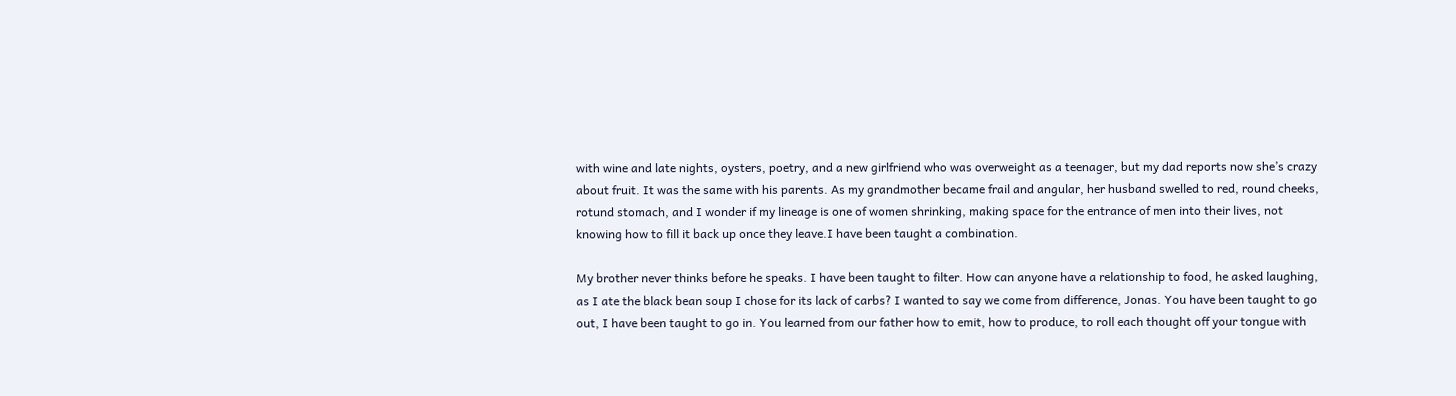with wine and late nights, oysters, poetry, and a new girlfriend who was overweight as a teenager, but my dad reports now she’s crazy about fruit. It was the same with his parents. As my grandmother became frail and angular, her husband swelled to red, round cheeks, rotund stomach, and I wonder if my lineage is one of women shrinking, making space for the entrance of men into their lives, not knowing how to fill it back up once they leave.I have been taught a combination.

My brother never thinks before he speaks. I have been taught to filter. How can anyone have a relationship to food, he asked laughing, as I ate the black bean soup I chose for its lack of carbs? I wanted to say we come from difference, Jonas. You have been taught to go out, I have been taught to go in. You learned from our father how to emit, how to produce, to roll each thought off your tongue with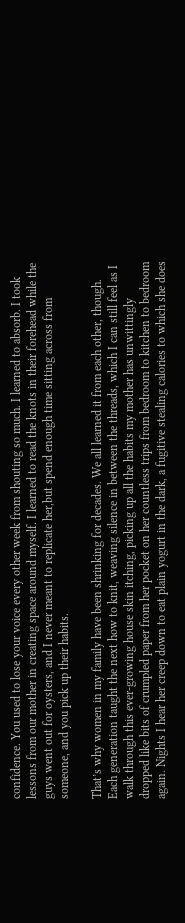confidence. You used to lose your voice every other week from shouting so much. I learned to absorb. I took lessons from our mother in creating space around myself. I learned to read the knots in their forehead while the guys went out for oysters, and I never meant to replicate her,but spend enough time sitting across from someone, and you pick up their habits.

That’s why women in my family have been shrinking for decades. We all learned it from each other, though. Each generation taught the next how to knit, weaving silence in between the threads, which I can still feel as I walk through this ever-growing house skin itching, picking up all the habits my mother has unwittingly dropped like bits of crumpled paper from her pocket on her countless trips from bedroom to kitchen to bedroom again. Nights I hear her creep down to eat plain yogurt in the dark, a fugitive stealing calories to which she does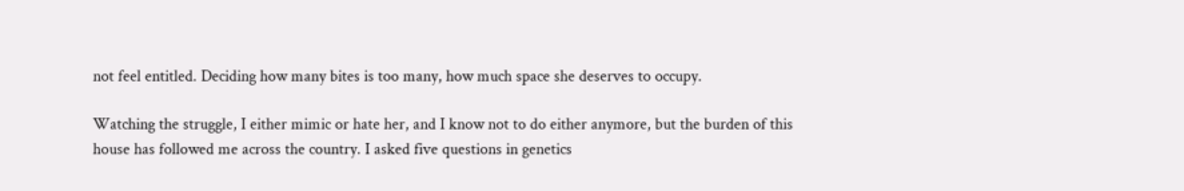not feel entitled. Deciding how many bites is too many, how much space she deserves to occupy.

Watching the struggle, I either mimic or hate her, and I know not to do either anymore, but the burden of this house has followed me across the country. I asked five questions in genetics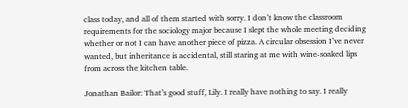class today, and all of them started with sorry. I don’t know the classroom requirements for the sociology major because I slept the whole meeting deciding whether or not I can have another piece of pizza. A circular obsession I’ve never wanted, but inheritance is accidental, still staring at me with wine-soaked lips from across the kitchen table.

Jonathan Bailor: That’s good stuff, Lily. I really have nothing to say. I really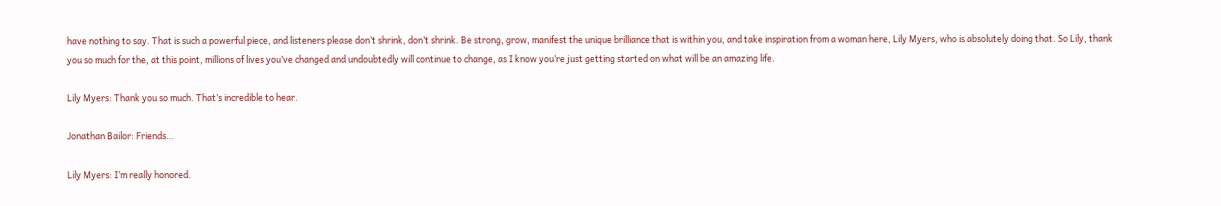have nothing to say. That is such a powerful piece, and listeners please don’t shrink, don’t shrink. Be strong, grow, manifest the unique brilliance that is within you, and take inspiration from a woman here, Lily Myers, who is absolutely doing that. So Lily, thank you so much for the, at this point, millions of lives you’ve changed and undoubtedly will continue to change, as I know you’re just getting started on what will be an amazing life.

Lily Myers: Thank you so much. That’s incredible to hear.

Jonathan Bailor: Friends…

Lily Myers: I’m really honored.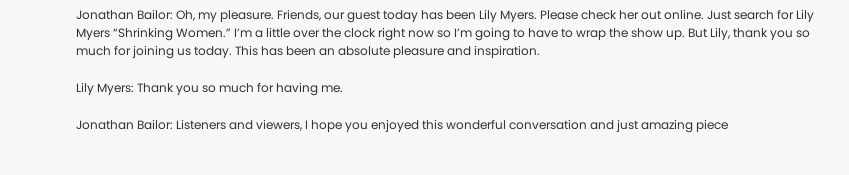Jonathan Bailor: Oh, my pleasure. Friends, our guest today has been Lily Myers. Please check her out online. Just search for Lily Myers “Shrinking Women.” I’m a little over the clock right now so I’m going to have to wrap the show up. But Lily, thank you so much for joining us today. This has been an absolute pleasure and inspiration.

Lily Myers: Thank you so much for having me.

Jonathan Bailor: Listeners and viewers, I hope you enjoyed this wonderful conversation and just amazing piece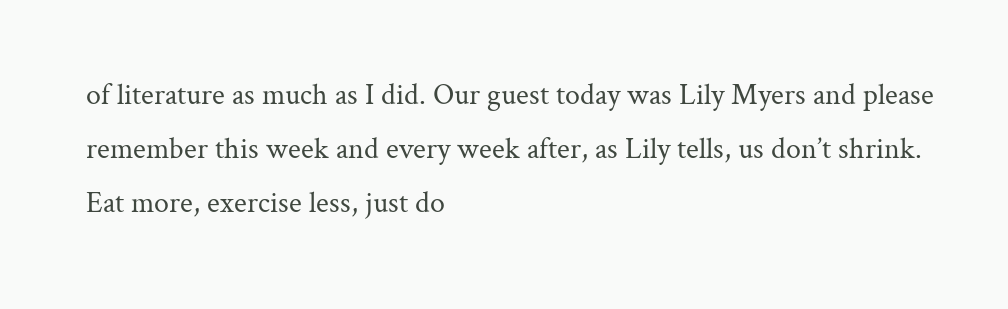of literature as much as I did. Our guest today was Lily Myers and please remember this week and every week after, as Lily tells, us don’t shrink. Eat more, exercise less, just do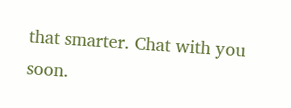that smarter. Chat with you soon.